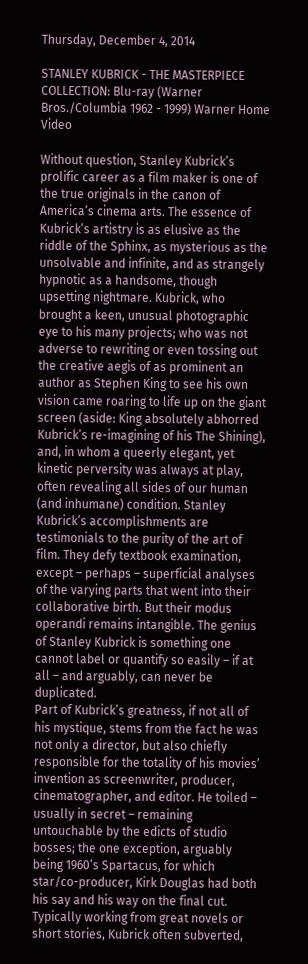Thursday, December 4, 2014

STANLEY KUBRICK - THE MASTERPIECE COLLECTION: Blu-ray (Warner Bros./Columbia 1962 - 1999) Warner Home Video

Without question, Stanley Kubrick’s prolific career as a film maker is one of the true originals in the canon of America’s cinema arts. The essence of Kubrick’s artistry is as elusive as the riddle of the Sphinx, as mysterious as the unsolvable and infinite, and as strangely hypnotic as a handsome, though upsetting nightmare. Kubrick, who brought a keen, unusual photographic eye to his many projects; who was not adverse to rewriting or even tossing out the creative aegis of as prominent an author as Stephen King to see his own vision came roaring to life up on the giant screen (aside: King absolutely abhorred Kubrick’s re-imagining of his The Shining), and, in whom a queerly elegant, yet kinetic perversity was always at play, often revealing all sides of our human (and inhumane) condition. Stanley Kubrick’s accomplishments are testimonials to the purity of the art of film. They defy textbook examination, except – perhaps – superficial analyses of the varying parts that went into their collaborative birth. But their modus operandi remains intangible. The genius of Stanley Kubrick is something one cannot label or quantify so easily – if at all – and arguably, can never be duplicated.
Part of Kubrick’s greatness, if not all of his mystique, stems from the fact he was not only a director, but also chiefly responsible for the totality of his movies’ invention as screenwriter, producer, cinematographer, and editor. He toiled – usually in secret – remaining untouchable by the edicts of studio bosses; the one exception, arguably being 1960’s Spartacus, for which star/co-producer, Kirk Douglas had both his say and his way on the final cut. Typically working from great novels or short stories, Kubrick often subverted,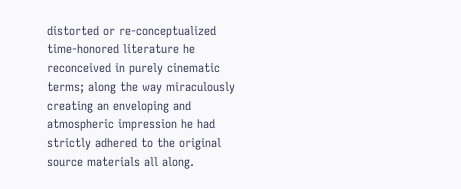distorted or re-conceptualized time-honored literature he reconceived in purely cinematic terms; along the way miraculously creating an enveloping and atmospheric impression he had strictly adhered to the original source materials all along.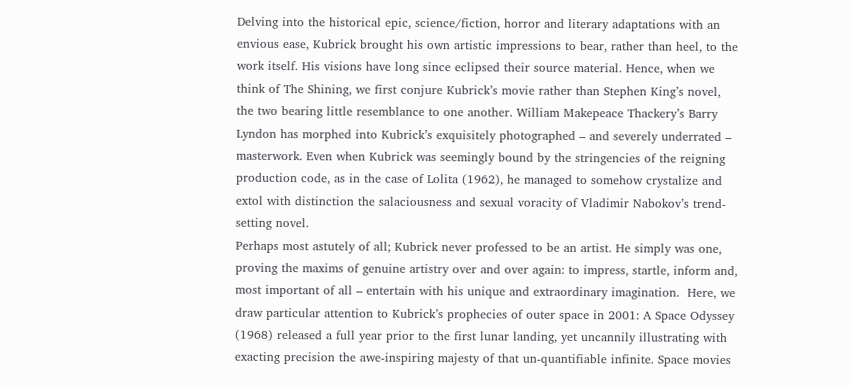Delving into the historical epic, science/fiction, horror and literary adaptations with an envious ease, Kubrick brought his own artistic impressions to bear, rather than heel, to the work itself. His visions have long since eclipsed their source material. Hence, when we think of The Shining, we first conjure Kubrick’s movie rather than Stephen King’s novel, the two bearing little resemblance to one another. William Makepeace Thackery’s Barry Lyndon has morphed into Kubrick’s exquisitely photographed – and severely underrated – masterwork. Even when Kubrick was seemingly bound by the stringencies of the reigning production code, as in the case of Lolita (1962), he managed to somehow crystalize and extol with distinction the salaciousness and sexual voracity of Vladimir Nabokov’s trend-setting novel.
Perhaps most astutely of all; Kubrick never professed to be an artist. He simply was one, proving the maxims of genuine artistry over and over again: to impress, startle, inform and, most important of all – entertain with his unique and extraordinary imagination.  Here, we draw particular attention to Kubrick’s prophecies of outer space in 2001: A Space Odyssey (1968) released a full year prior to the first lunar landing, yet uncannily illustrating with exacting precision the awe-inspiring majesty of that un-quantifiable infinite. Space movies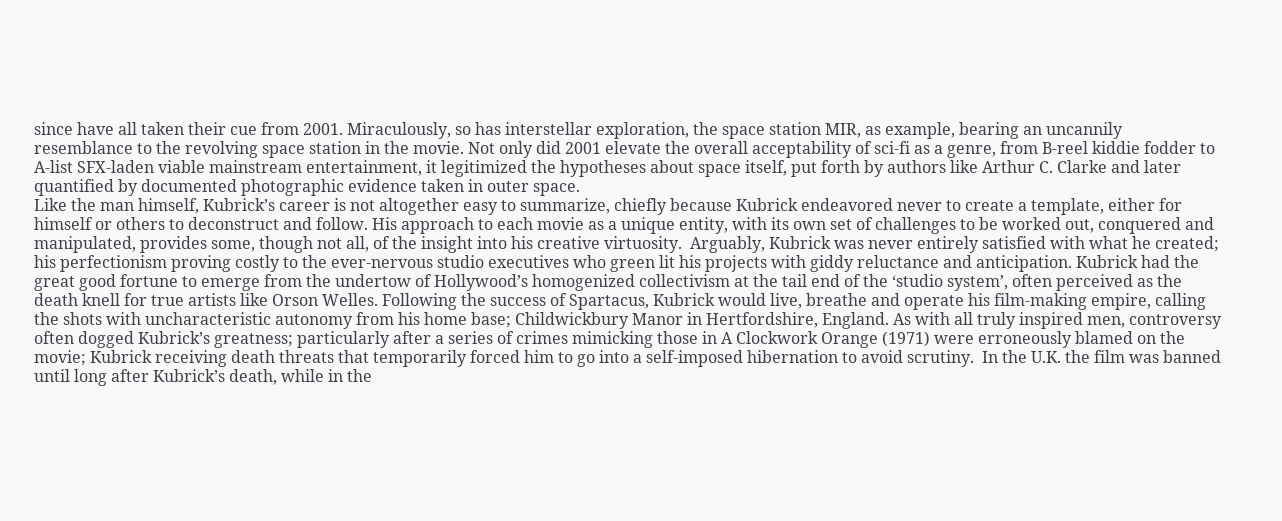since have all taken their cue from 2001. Miraculously, so has interstellar exploration, the space station MIR, as example, bearing an uncannily resemblance to the revolving space station in the movie. Not only did 2001 elevate the overall acceptability of sci-fi as a genre, from B-reel kiddie fodder to A-list SFX-laden viable mainstream entertainment, it legitimized the hypotheses about space itself, put forth by authors like Arthur C. Clarke and later quantified by documented photographic evidence taken in outer space.
Like the man himself, Kubrick’s career is not altogether easy to summarize, chiefly because Kubrick endeavored never to create a template, either for himself or others to deconstruct and follow. His approach to each movie as a unique entity, with its own set of challenges to be worked out, conquered and manipulated, provides some, though not all, of the insight into his creative virtuosity.  Arguably, Kubrick was never entirely satisfied with what he created; his perfectionism proving costly to the ever-nervous studio executives who green lit his projects with giddy reluctance and anticipation. Kubrick had the great good fortune to emerge from the undertow of Hollywood’s homogenized collectivism at the tail end of the ‘studio system’, often perceived as the death knell for true artists like Orson Welles. Following the success of Spartacus, Kubrick would live, breathe and operate his film-making empire, calling the shots with uncharacteristic autonomy from his home base; Childwickbury Manor in Hertfordshire, England. As with all truly inspired men, controversy often dogged Kubrick’s greatness; particularly after a series of crimes mimicking those in A Clockwork Orange (1971) were erroneously blamed on the movie; Kubrick receiving death threats that temporarily forced him to go into a self-imposed hibernation to avoid scrutiny.  In the U.K. the film was banned until long after Kubrick’s death, while in the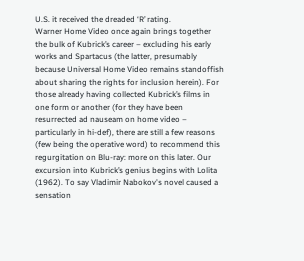U.S. it received the dreaded ‘R’ rating.
Warner Home Video once again brings together the bulk of Kubrick’s career – excluding his early works and Spartacus (the latter, presumably because Universal Home Video remains standoffish about sharing the rights for inclusion herein). For those already having collected Kubrick’s films in one form or another (for they have been resurrected ad nauseam on home video – particularly in hi-def), there are still a few reasons (few being the operative word) to recommend this regurgitation on Blu-ray: more on this later. Our excursion into Kubrick’s genius begins with Lolita (1962). To say Vladimir Nabokov's novel caused a sensation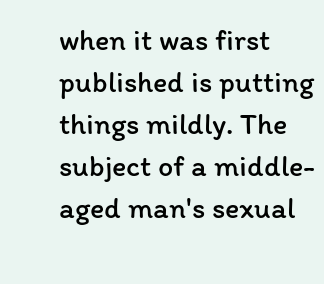when it was first published is putting things mildly. The subject of a middle-aged man's sexual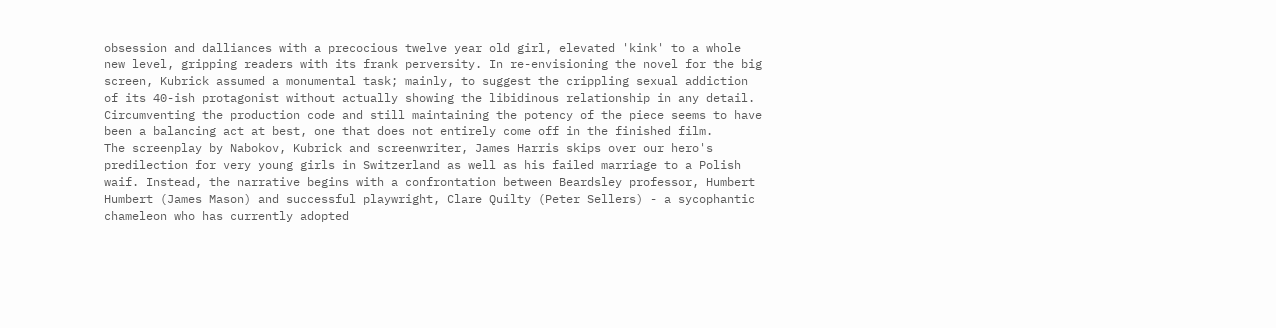obsession and dalliances with a precocious twelve year old girl, elevated 'kink' to a whole new level, gripping readers with its frank perversity. In re-envisioning the novel for the big screen, Kubrick assumed a monumental task; mainly, to suggest the crippling sexual addiction of its 40-ish protagonist without actually showing the libidinous relationship in any detail. Circumventing the production code and still maintaining the potency of the piece seems to have been a balancing act at best, one that does not entirely come off in the finished film.
The screenplay by Nabokov, Kubrick and screenwriter, James Harris skips over our hero's predilection for very young girls in Switzerland as well as his failed marriage to a Polish waif. Instead, the narrative begins with a confrontation between Beardsley professor, Humbert Humbert (James Mason) and successful playwright, Clare Quilty (Peter Sellers) - a sycophantic chameleon who has currently adopted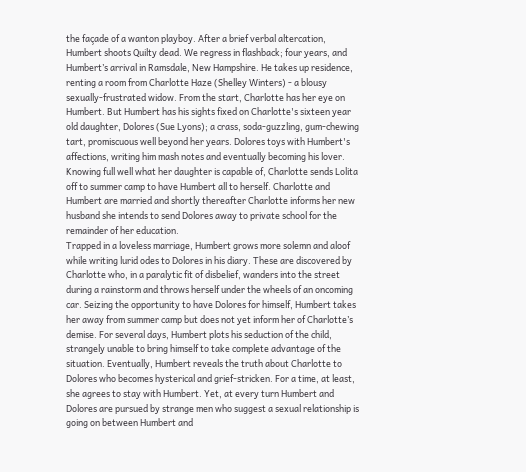the façade of a wanton playboy. After a brief verbal altercation, Humbert shoots Quilty dead. We regress in flashback; four years, and Humbert’s arrival in Ramsdale, New Hampshire. He takes up residence, renting a room from Charlotte Haze (Shelley Winters) - a blousy sexually-frustrated widow. From the start, Charlotte has her eye on Humbert. But Humbert has his sights fixed on Charlotte's sixteen year old daughter, Dolores (Sue Lyons); a crass, soda-guzzling, gum-chewing tart, promiscuous well beyond her years. Dolores toys with Humbert's affections, writing him mash notes and eventually becoming his lover. Knowing full well what her daughter is capable of, Charlotte sends Lolita off to summer camp to have Humbert all to herself. Charlotte and Humbert are married and shortly thereafter Charlotte informs her new husband she intends to send Dolores away to private school for the remainder of her education.
Trapped in a loveless marriage, Humbert grows more solemn and aloof while writing lurid odes to Dolores in his diary. These are discovered by Charlotte who, in a paralytic fit of disbelief, wanders into the street during a rainstorm and throws herself under the wheels of an oncoming car. Seizing the opportunity to have Dolores for himself, Humbert takes her away from summer camp but does not yet inform her of Charlotte’s demise. For several days, Humbert plots his seduction of the child, strangely unable to bring himself to take complete advantage of the situation. Eventually, Humbert reveals the truth about Charlotte to Dolores who becomes hysterical and grief-stricken. For a time, at least, she agrees to stay with Humbert. Yet, at every turn Humbert and Dolores are pursued by strange men who suggest a sexual relationship is going on between Humbert and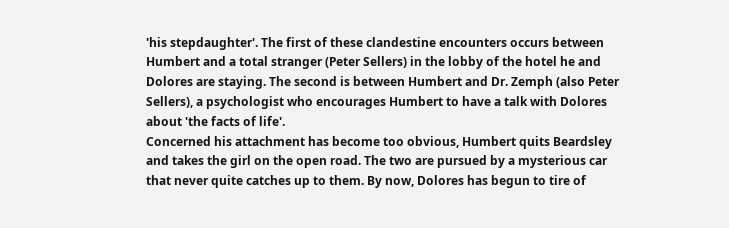'his stepdaughter'. The first of these clandestine encounters occurs between Humbert and a total stranger (Peter Sellers) in the lobby of the hotel he and Dolores are staying. The second is between Humbert and Dr. Zemph (also Peter Sellers), a psychologist who encourages Humbert to have a talk with Dolores about 'the facts of life'.
Concerned his attachment has become too obvious, Humbert quits Beardsley and takes the girl on the open road. The two are pursued by a mysterious car that never quite catches up to them. By now, Dolores has begun to tire of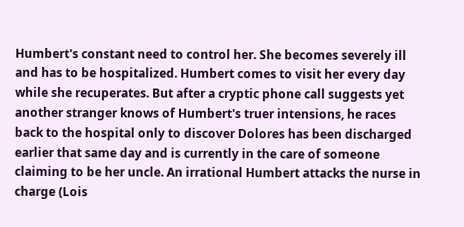Humbert's constant need to control her. She becomes severely ill and has to be hospitalized. Humbert comes to visit her every day while she recuperates. But after a cryptic phone call suggests yet another stranger knows of Humbert's truer intensions, he races back to the hospital only to discover Dolores has been discharged earlier that same day and is currently in the care of someone claiming to be her uncle. An irrational Humbert attacks the nurse in charge (Lois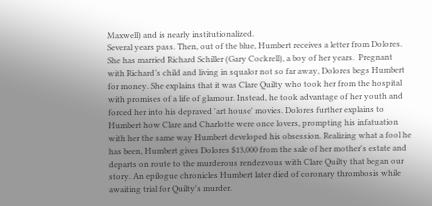Maxwell) and is nearly institutionalized.
Several years pass. Then, out of the blue, Humbert receives a letter from Dolores. She has married Richard Schiller (Gary Cockrell), a boy of her years.  Pregnant with Richard’s child and living in squalor not so far away, Dolores begs Humbert for money. She explains that it was Clare Quilty who took her from the hospital with promises of a life of glamour. Instead, he took advantage of her youth and forced her into his depraved 'art house' movies. Dolores further explains to Humbert how Clare and Charlotte were once lovers, prompting his infatuation with her the same way Humbert developed his obsession. Realizing what a fool he has been, Humbert gives Dolores $13,000 from the sale of her mother's estate and departs on route to the murderous rendezvous with Clare Quilty that began our story. An epilogue chronicles Humbert later died of coronary thrombosis while awaiting trial for Quilty's murder.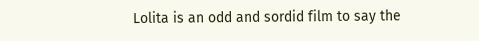Lolita is an odd and sordid film to say the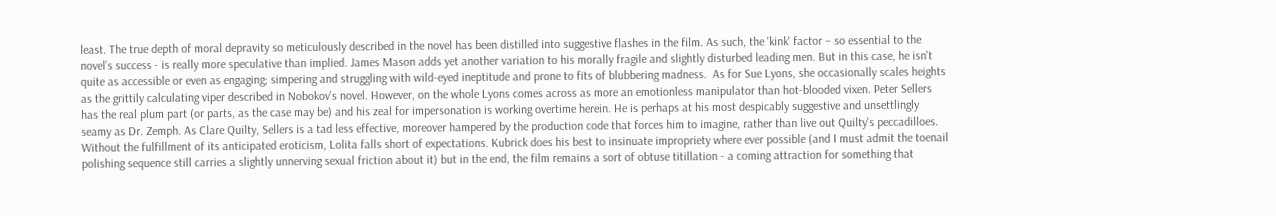least. The true depth of moral depravity so meticulously described in the novel has been distilled into suggestive flashes in the film. As such, the 'kink' factor – so essential to the novel’s success - is really more speculative than implied. James Mason adds yet another variation to his morally fragile and slightly disturbed leading men. But in this case, he isn't quite as accessible or even as engaging; simpering and struggling with wild-eyed ineptitude and prone to fits of blubbering madness.  As for Sue Lyons, she occasionally scales heights as the grittily calculating viper described in Nobokov's novel. However, on the whole Lyons comes across as more an emotionless manipulator than hot-blooded vixen. Peter Sellers has the real plum part (or parts, as the case may be) and his zeal for impersonation is working overtime herein. He is perhaps at his most despicably suggestive and unsettlingly seamy as Dr. Zemph. As Clare Quilty, Sellers is a tad less effective, moreover hampered by the production code that forces him to imagine, rather than live out Quilty's peccadilloes. Without the fulfillment of its anticipated eroticism, Lolita falls short of expectations. Kubrick does his best to insinuate impropriety where ever possible (and I must admit the toenail polishing sequence still carries a slightly unnerving sexual friction about it) but in the end, the film remains a sort of obtuse titillation - a coming attraction for something that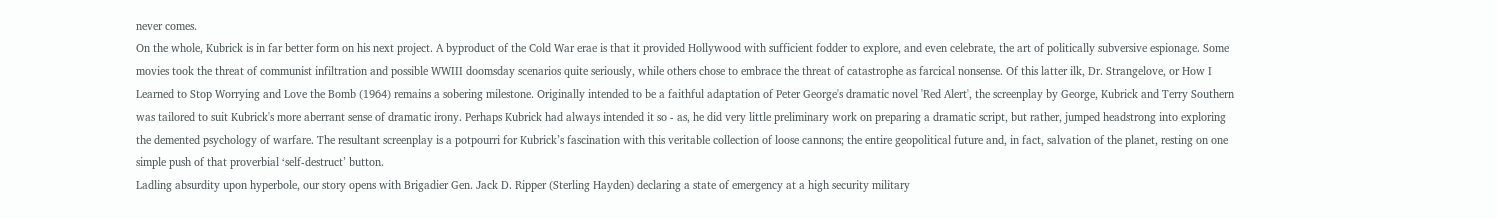never comes.
On the whole, Kubrick is in far better form on his next project. A byproduct of the Cold War erae is that it provided Hollywood with sufficient fodder to explore, and even celebrate, the art of politically subversive espionage. Some movies took the threat of communist infiltration and possible WWIII doomsday scenarios quite seriously, while others chose to embrace the threat of catastrophe as farcical nonsense. Of this latter ilk, Dr. Strangelove, or How I Learned to Stop Worrying and Love the Bomb (1964) remains a sobering milestone. Originally intended to be a faithful adaptation of Peter George's dramatic novel 'Red Alert', the screenplay by George, Kubrick and Terry Southern was tailored to suit Kubrick's more aberrant sense of dramatic irony. Perhaps Kubrick had always intended it so - as, he did very little preliminary work on preparing a dramatic script, but rather, jumped headstrong into exploring the demented psychology of warfare. The resultant screenplay is a potpourri for Kubrick’s fascination with this veritable collection of loose cannons; the entire geopolitical future and, in fact, salvation of the planet, resting on one simple push of that proverbial ‘self-destruct’ button.
Ladling absurdity upon hyperbole, our story opens with Brigadier Gen. Jack D. Ripper (Sterling Hayden) declaring a state of emergency at a high security military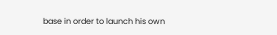base in order to launch his own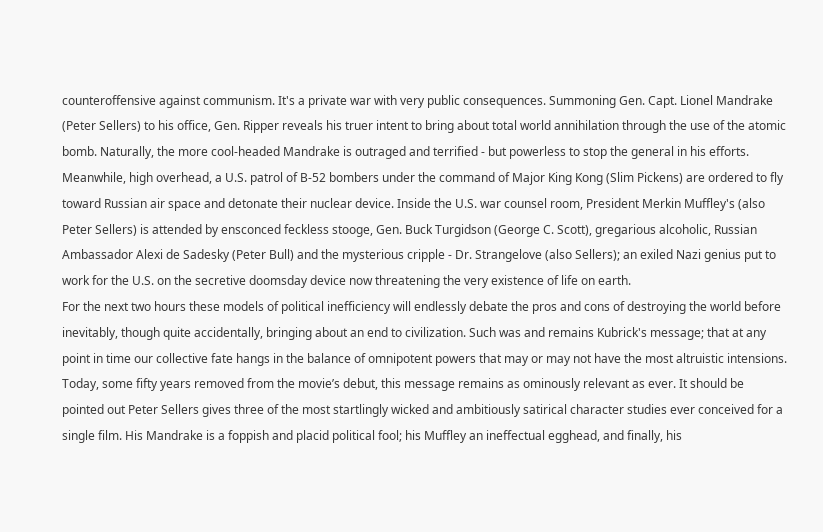counteroffensive against communism. It's a private war with very public consequences. Summoning Gen. Capt. Lionel Mandrake (Peter Sellers) to his office, Gen. Ripper reveals his truer intent to bring about total world annihilation through the use of the atomic bomb. Naturally, the more cool-headed Mandrake is outraged and terrified - but powerless to stop the general in his efforts. Meanwhile, high overhead, a U.S. patrol of B-52 bombers under the command of Major King Kong (Slim Pickens) are ordered to fly toward Russian air space and detonate their nuclear device. Inside the U.S. war counsel room, President Merkin Muffley's (also Peter Sellers) is attended by ensconced feckless stooge, Gen. Buck Turgidson (George C. Scott), gregarious alcoholic, Russian Ambassador Alexi de Sadesky (Peter Bull) and the mysterious cripple - Dr. Strangelove (also Sellers); an exiled Nazi genius put to work for the U.S. on the secretive doomsday device now threatening the very existence of life on earth.
For the next two hours these models of political inefficiency will endlessly debate the pros and cons of destroying the world before inevitably, though quite accidentally, bringing about an end to civilization. Such was and remains Kubrick's message; that at any point in time our collective fate hangs in the balance of omnipotent powers that may or may not have the most altruistic intensions. Today, some fifty years removed from the movie’s debut, this message remains as ominously relevant as ever. It should be pointed out Peter Sellers gives three of the most startlingly wicked and ambitiously satirical character studies ever conceived for a single film. His Mandrake is a foppish and placid political fool; his Muffley an ineffectual egghead, and finally, his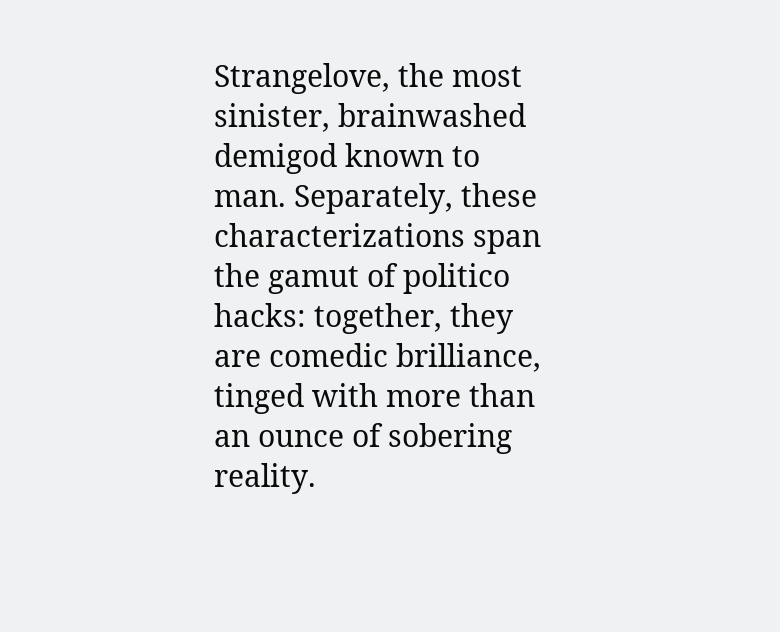Strangelove, the most sinister, brainwashed demigod known to man. Separately, these characterizations span the gamut of politico hacks: together, they are comedic brilliance, tinged with more than an ounce of sobering reality.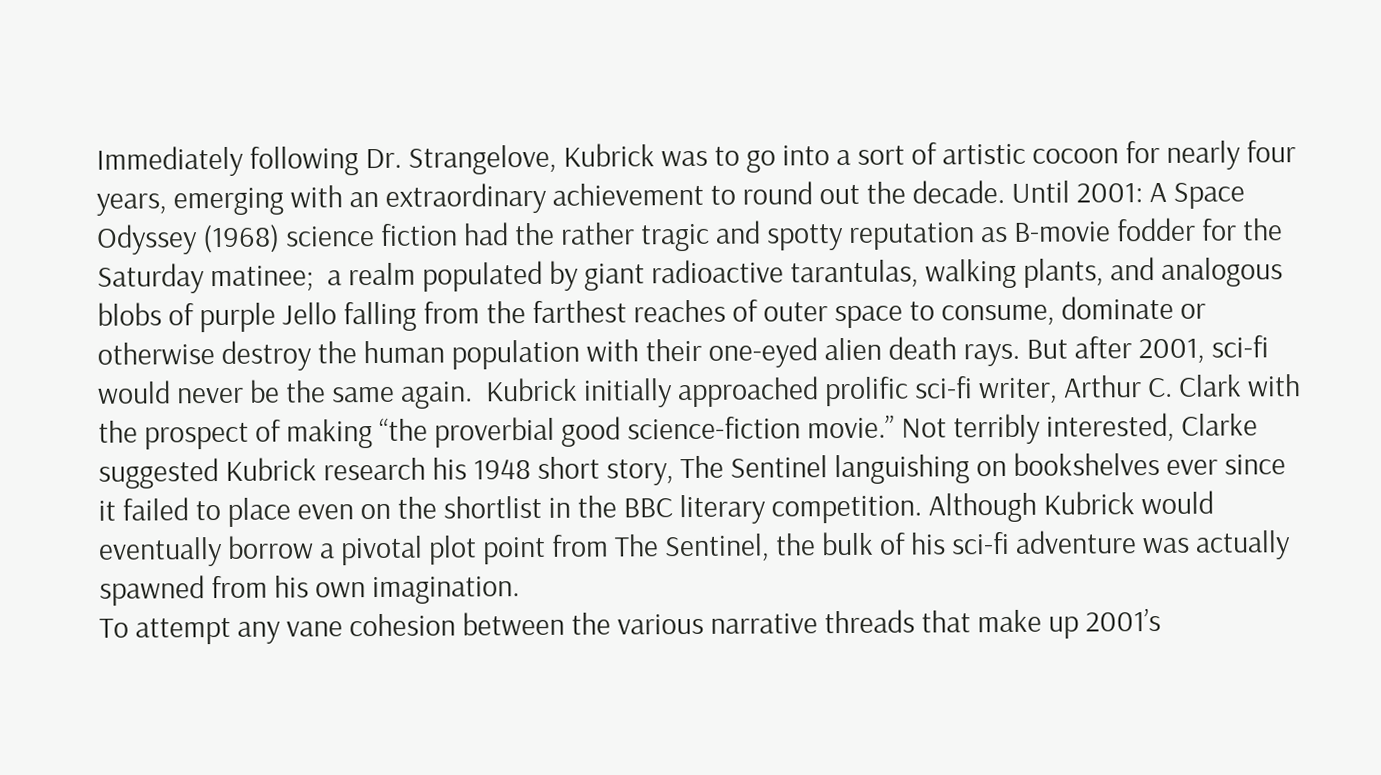Immediately following Dr. Strangelove, Kubrick was to go into a sort of artistic cocoon for nearly four years, emerging with an extraordinary achievement to round out the decade. Until 2001: A Space Odyssey (1968) science fiction had the rather tragic and spotty reputation as B-movie fodder for the Saturday matinee;  a realm populated by giant radioactive tarantulas, walking plants, and analogous blobs of purple Jello falling from the farthest reaches of outer space to consume, dominate or otherwise destroy the human population with their one-eyed alien death rays. But after 2001, sci-fi would never be the same again.  Kubrick initially approached prolific sci-fi writer, Arthur C. Clark with the prospect of making “the proverbial good science-fiction movie.” Not terribly interested, Clarke suggested Kubrick research his 1948 short story, The Sentinel languishing on bookshelves ever since it failed to place even on the shortlist in the BBC literary competition. Although Kubrick would eventually borrow a pivotal plot point from The Sentinel, the bulk of his sci-fi adventure was actually spawned from his own imagination.
To attempt any vane cohesion between the various narrative threads that make up 2001’s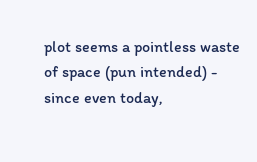plot seems a pointless waste of space (pun intended) - since even today,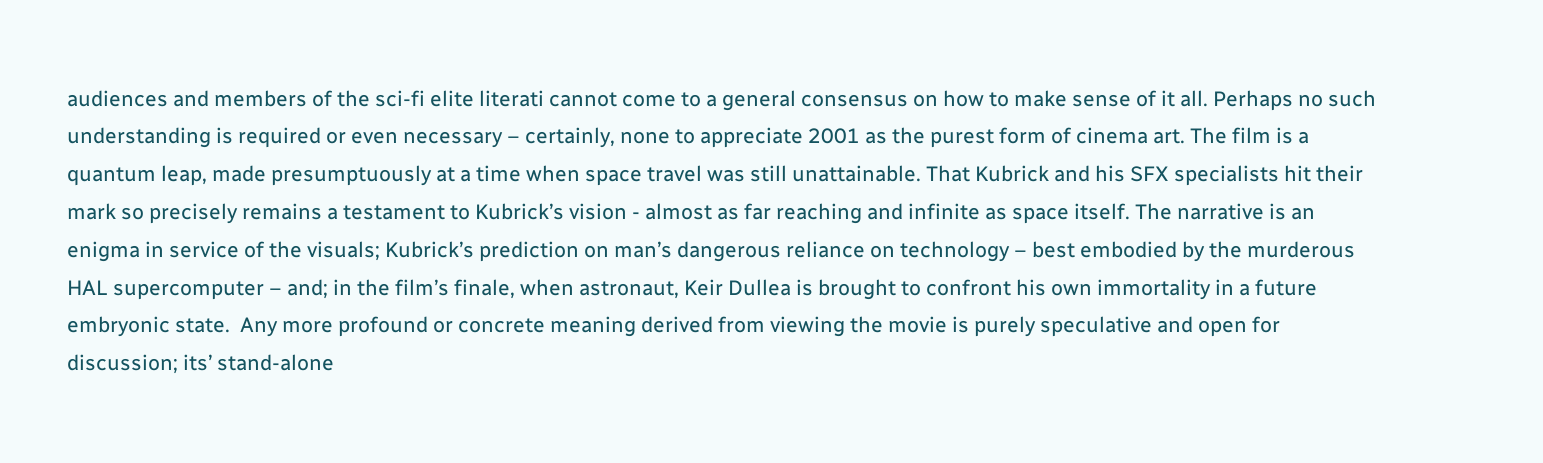audiences and members of the sci-fi elite literati cannot come to a general consensus on how to make sense of it all. Perhaps no such understanding is required or even necessary – certainly, none to appreciate 2001 as the purest form of cinema art. The film is a quantum leap, made presumptuously at a time when space travel was still unattainable. That Kubrick and his SFX specialists hit their mark so precisely remains a testament to Kubrick’s vision - almost as far reaching and infinite as space itself. The narrative is an enigma in service of the visuals; Kubrick’s prediction on man’s dangerous reliance on technology – best embodied by the murderous HAL supercomputer – and; in the film’s finale, when astronaut, Keir Dullea is brought to confront his own immortality in a future embryonic state.  Any more profound or concrete meaning derived from viewing the movie is purely speculative and open for discussion; its’ stand-alone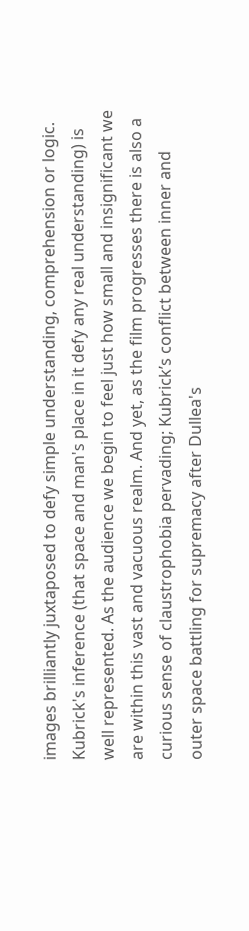images brilliantly juxtaposed to defy simple understanding, comprehension or logic.
Kubrick's inference (that space and man's place in it defy any real understanding) is well represented. As the audience we begin to feel just how small and insignificant we are within this vast and vacuous realm. And yet, as the film progresses there is also a curious sense of claustrophobia pervading; Kubrick’s conflict between inner and outer space battling for supremacy after Dullea's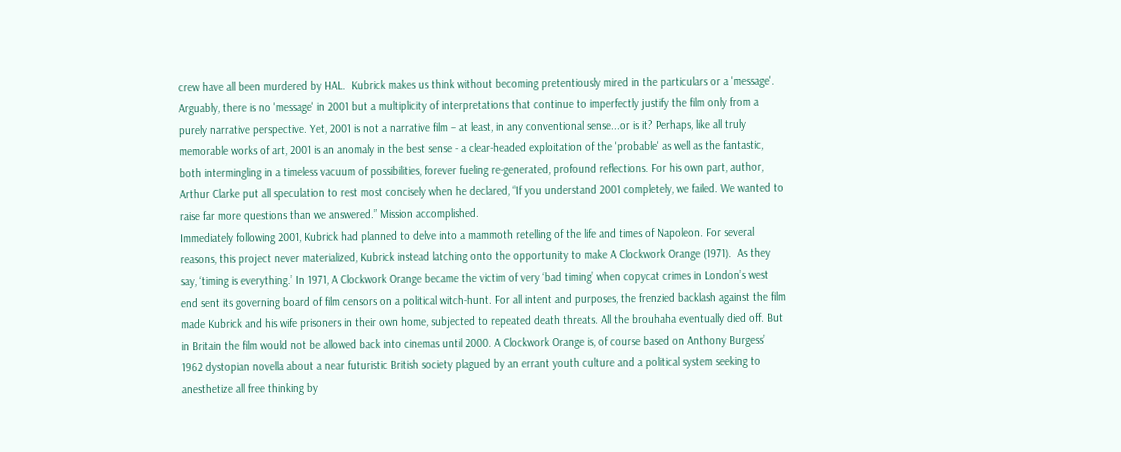crew have all been murdered by HAL.  Kubrick makes us think without becoming pretentiously mired in the particulars or a 'message'. Arguably, there is no 'message' in 2001 but a multiplicity of interpretations that continue to imperfectly justify the film only from a purely narrative perspective. Yet, 2001 is not a narrative film – at least, in any conventional sense...or is it? Perhaps, like all truly memorable works of art, 2001 is an anomaly in the best sense - a clear-headed exploitation of the 'probable' as well as the fantastic, both intermingling in a timeless vacuum of possibilities, forever fueling re-generated, profound reflections. For his own part, author, Arthur Clarke put all speculation to rest most concisely when he declared, “If you understand 2001 completely, we failed. We wanted to raise far more questions than we answered.” Mission accomplished.
Immediately following 2001, Kubrick had planned to delve into a mammoth retelling of the life and times of Napoleon. For several reasons, this project never materialized, Kubrick instead latching onto the opportunity to make A Clockwork Orange (1971).  As they say, ‘timing is everything.’ In 1971, A Clockwork Orange became the victim of very ‘bad timing’ when copycat crimes in London’s west end sent its governing board of film censors on a political witch-hunt. For all intent and purposes, the frenzied backlash against the film made Kubrick and his wife prisoners in their own home, subjected to repeated death threats. All the brouhaha eventually died off. But in Britain the film would not be allowed back into cinemas until 2000. A Clockwork Orange is, of course based on Anthony Burgess’ 1962 dystopian novella about a near futuristic British society plagued by an errant youth culture and a political system seeking to anesthetize all free thinking by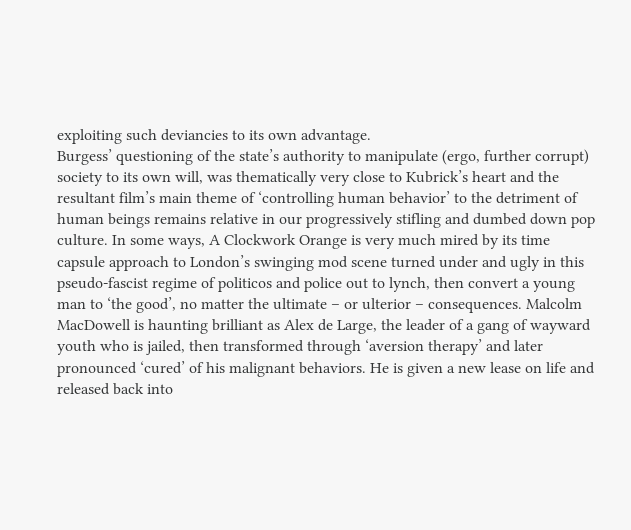exploiting such deviancies to its own advantage.
Burgess’ questioning of the state’s authority to manipulate (ergo, further corrupt) society to its own will, was thematically very close to Kubrick’s heart and the resultant film’s main theme of ‘controlling human behavior’ to the detriment of human beings remains relative in our progressively stifling and dumbed down pop culture. In some ways, A Clockwork Orange is very much mired by its time capsule approach to London’s swinging mod scene turned under and ugly in this pseudo-fascist regime of politicos and police out to lynch, then convert a young man to ‘the good’, no matter the ultimate – or ulterior – consequences. Malcolm MacDowell is haunting brilliant as Alex de Large, the leader of a gang of wayward youth who is jailed, then transformed through ‘aversion therapy’ and later pronounced ‘cured’ of his malignant behaviors. He is given a new lease on life and released back into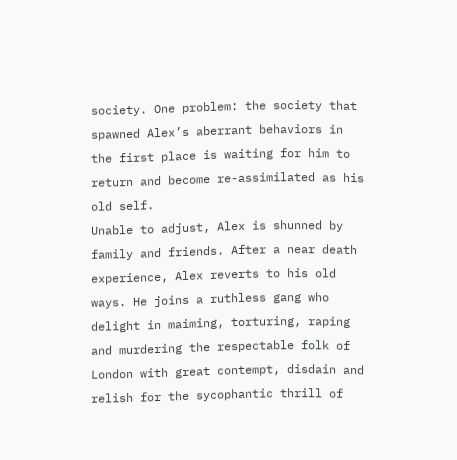society. One problem: the society that spawned Alex’s aberrant behaviors in the first place is waiting for him to return and become re-assimilated as his old self.
Unable to adjust, Alex is shunned by family and friends. After a near death experience, Alex reverts to his old ways. He joins a ruthless gang who delight in maiming, torturing, raping and murdering the respectable folk of London with great contempt, disdain and relish for the sycophantic thrill of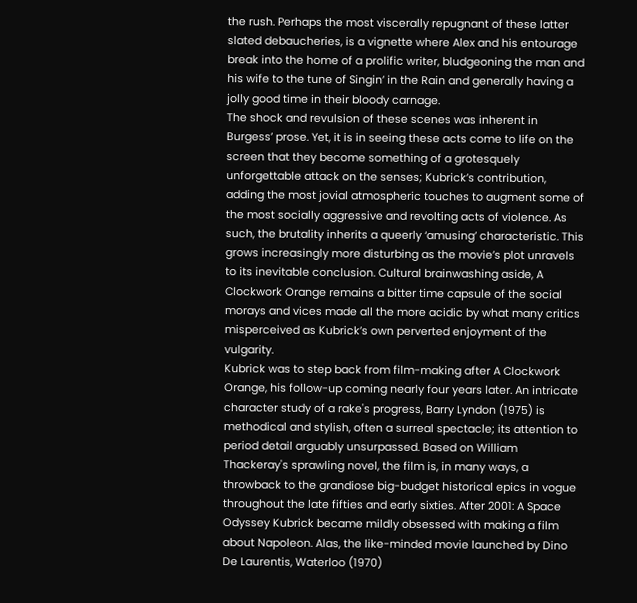the rush. Perhaps the most viscerally repugnant of these latter slated debaucheries, is a vignette where Alex and his entourage break into the home of a prolific writer, bludgeoning the man and his wife to the tune of Singin’ in the Rain and generally having a jolly good time in their bloody carnage.
The shock and revulsion of these scenes was inherent in Burgess’ prose. Yet, it is in seeing these acts come to life on the screen that they become something of a grotesquely unforgettable attack on the senses; Kubrick’s contribution, adding the most jovial atmospheric touches to augment some of the most socially aggressive and revolting acts of violence. As such, the brutality inherits a queerly ‘amusing’ characteristic. This grows increasingly more disturbing as the movie’s plot unravels to its inevitable conclusion. Cultural brainwashing aside, A Clockwork Orange remains a bitter time capsule of the social morays and vices made all the more acidic by what many critics misperceived as Kubrick’s own perverted enjoyment of the vulgarity.
Kubrick was to step back from film-making after A Clockwork Orange, his follow-up coming nearly four years later. An intricate character study of a rake's progress, Barry Lyndon (1975) is methodical and stylish, often a surreal spectacle; its attention to period detail arguably unsurpassed. Based on William Thackeray's sprawling novel, the film is, in many ways, a throwback to the grandiose big-budget historical epics in vogue throughout the late fifties and early sixties. After 2001: A Space Odyssey Kubrick became mildly obsessed with making a film about Napoleon. Alas, the like-minded movie launched by Dino De Laurentis, Waterloo (1970)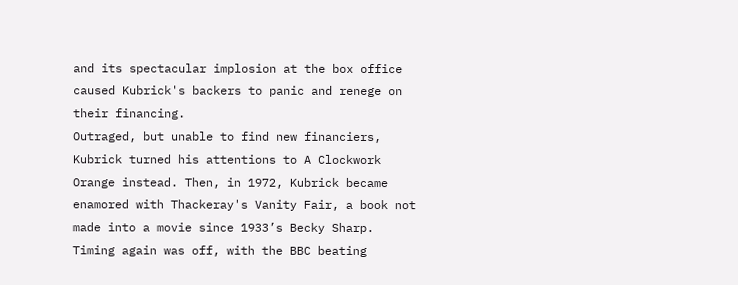and its spectacular implosion at the box office caused Kubrick's backers to panic and renege on their financing.
Outraged, but unable to find new financiers, Kubrick turned his attentions to A Clockwork Orange instead. Then, in 1972, Kubrick became enamored with Thackeray's Vanity Fair, a book not made into a movie since 1933’s Becky Sharp. Timing again was off, with the BBC beating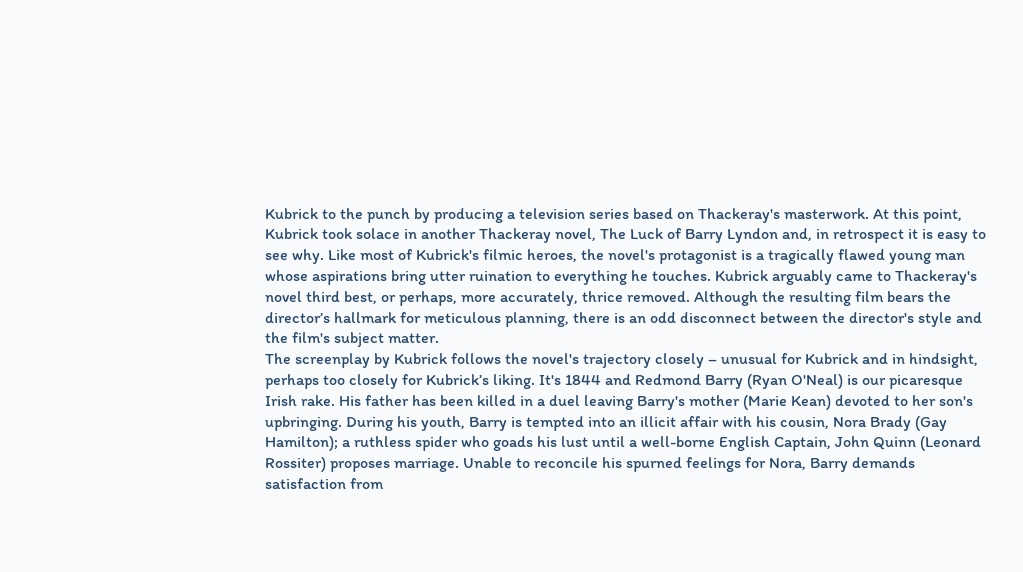Kubrick to the punch by producing a television series based on Thackeray's masterwork. At this point, Kubrick took solace in another Thackeray novel, The Luck of Barry Lyndon and, in retrospect it is easy to see why. Like most of Kubrick's filmic heroes, the novel's protagonist is a tragically flawed young man whose aspirations bring utter ruination to everything he touches. Kubrick arguably came to Thackeray's novel third best, or perhaps, more accurately, thrice removed. Although the resulting film bears the director’s hallmark for meticulous planning, there is an odd disconnect between the director's style and the film's subject matter.
The screenplay by Kubrick follows the novel's trajectory closely – unusual for Kubrick and in hindsight, perhaps too closely for Kubrick’s liking. It's 1844 and Redmond Barry (Ryan O'Neal) is our picaresque Irish rake. His father has been killed in a duel leaving Barry's mother (Marie Kean) devoted to her son's upbringing. During his youth, Barry is tempted into an illicit affair with his cousin, Nora Brady (Gay Hamilton); a ruthless spider who goads his lust until a well-borne English Captain, John Quinn (Leonard Rossiter) proposes marriage. Unable to reconcile his spurned feelings for Nora, Barry demands satisfaction from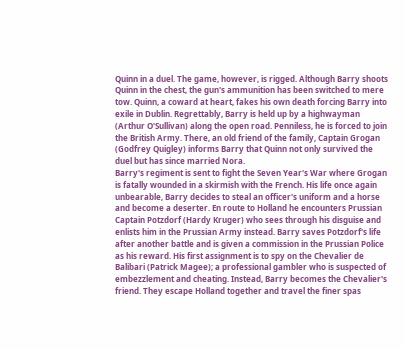Quinn in a duel. The game, however, is rigged. Although Barry shoots Quinn in the chest, the gun's ammunition has been switched to mere tow. Quinn, a coward at heart, fakes his own death forcing Barry into exile in Dublin. Regrettably, Barry is held up by a highwayman (Arthur O'Sullivan) along the open road. Penniless, he is forced to join the British Army. There, an old friend of the family, Captain Grogan (Godfrey Quigley) informs Barry that Quinn not only survived the duel but has since married Nora.
Barry's regiment is sent to fight the Seven Year's War where Grogan is fatally wounded in a skirmish with the French. His life once again unbearable, Barry decides to steal an officer's uniform and a horse and become a deserter. En route to Holland he encounters Prussian Captain Potzdorf (Hardy Kruger) who sees through his disguise and enlists him in the Prussian Army instead. Barry saves Potzdorf's life after another battle and is given a commission in the Prussian Police as his reward. His first assignment is to spy on the Chevalier de Balibari (Patrick Magee); a professional gambler who is suspected of embezzlement and cheating. Instead, Barry becomes the Chevalier's friend. They escape Holland together and travel the finer spas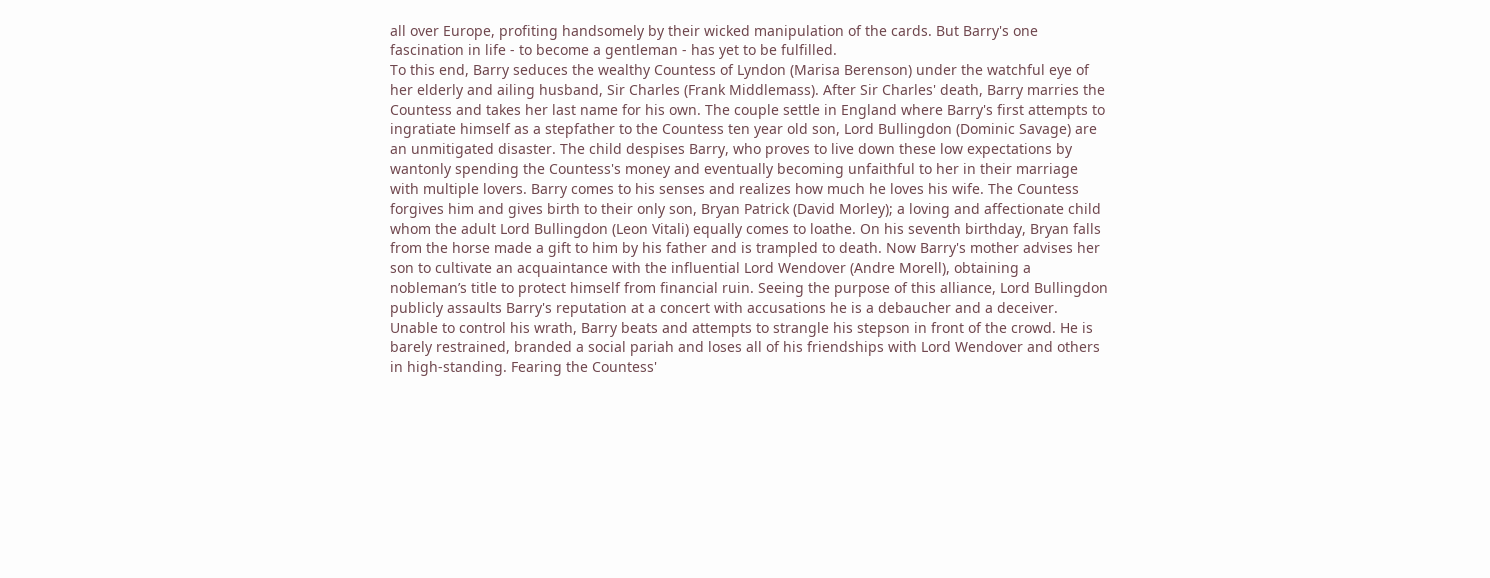all over Europe, profiting handsomely by their wicked manipulation of the cards. But Barry's one fascination in life - to become a gentleman - has yet to be fulfilled.
To this end, Barry seduces the wealthy Countess of Lyndon (Marisa Berenson) under the watchful eye of her elderly and ailing husband, Sir Charles (Frank Middlemass). After Sir Charles' death, Barry marries the Countess and takes her last name for his own. The couple settle in England where Barry's first attempts to ingratiate himself as a stepfather to the Countess ten year old son, Lord Bullingdon (Dominic Savage) are an unmitigated disaster. The child despises Barry, who proves to live down these low expectations by wantonly spending the Countess's money and eventually becoming unfaithful to her in their marriage with multiple lovers. Barry comes to his senses and realizes how much he loves his wife. The Countess forgives him and gives birth to their only son, Bryan Patrick (David Morley); a loving and affectionate child whom the adult Lord Bullingdon (Leon Vitali) equally comes to loathe. On his seventh birthday, Bryan falls from the horse made a gift to him by his father and is trampled to death. Now Barry's mother advises her son to cultivate an acquaintance with the influential Lord Wendover (Andre Morell), obtaining a nobleman’s title to protect himself from financial ruin. Seeing the purpose of this alliance, Lord Bullingdon publicly assaults Barry's reputation at a concert with accusations he is a debaucher and a deceiver.
Unable to control his wrath, Barry beats and attempts to strangle his stepson in front of the crowd. He is barely restrained, branded a social pariah and loses all of his friendships with Lord Wendover and others in high-standing. Fearing the Countess'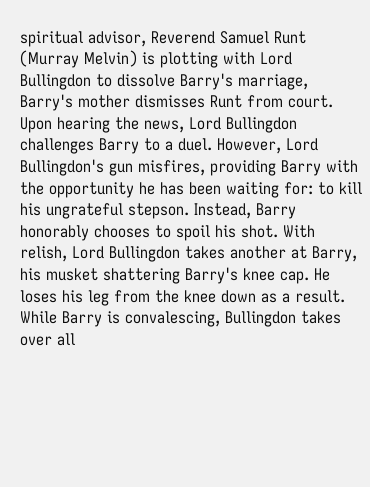spiritual advisor, Reverend Samuel Runt (Murray Melvin) is plotting with Lord Bullingdon to dissolve Barry's marriage, Barry's mother dismisses Runt from court. Upon hearing the news, Lord Bullingdon challenges Barry to a duel. However, Lord Bullingdon's gun misfires, providing Barry with the opportunity he has been waiting for: to kill his ungrateful stepson. Instead, Barry honorably chooses to spoil his shot. With relish, Lord Bullingdon takes another at Barry, his musket shattering Barry's knee cap. He loses his leg from the knee down as a result. While Barry is convalescing, Bullingdon takes over all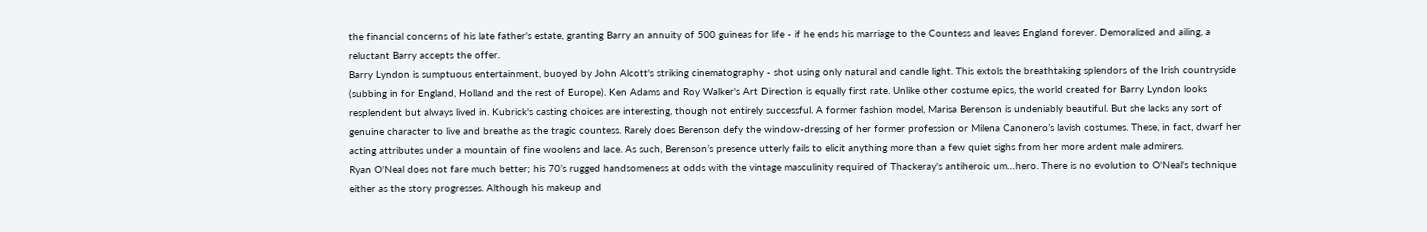the financial concerns of his late father's estate, granting Barry an annuity of 500 guineas for life - if he ends his marriage to the Countess and leaves England forever. Demoralized and ailing, a reluctant Barry accepts the offer.
Barry Lyndon is sumptuous entertainment, buoyed by John Alcott's striking cinematography - shot using only natural and candle light. This extols the breathtaking splendors of the Irish countryside (subbing in for England, Holland and the rest of Europe). Ken Adams and Roy Walker's Art Direction is equally first rate. Unlike other costume epics, the world created for Barry Lyndon looks resplendent but always lived in. Kubrick's casting choices are interesting, though not entirely successful. A former fashion model, Marisa Berenson is undeniably beautiful. But she lacks any sort of genuine character to live and breathe as the tragic countess. Rarely does Berenson defy the window-dressing of her former profession or Milena Canonero’s lavish costumes. These, in fact, dwarf her acting attributes under a mountain of fine woolens and lace. As such, Berenson’s presence utterly fails to elicit anything more than a few quiet sighs from her more ardent male admirers.
Ryan O'Neal does not fare much better; his 70’s rugged handsomeness at odds with the vintage masculinity required of Thackeray's antiheroic um…hero. There is no evolution to O'Neal's technique either as the story progresses. Although his makeup and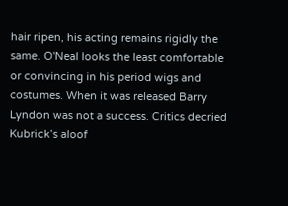hair ripen, his acting remains rigidly the same. O'Neal looks the least comfortable or convincing in his period wigs and costumes. When it was released Barry Lyndon was not a success. Critics decried Kubrick’s aloof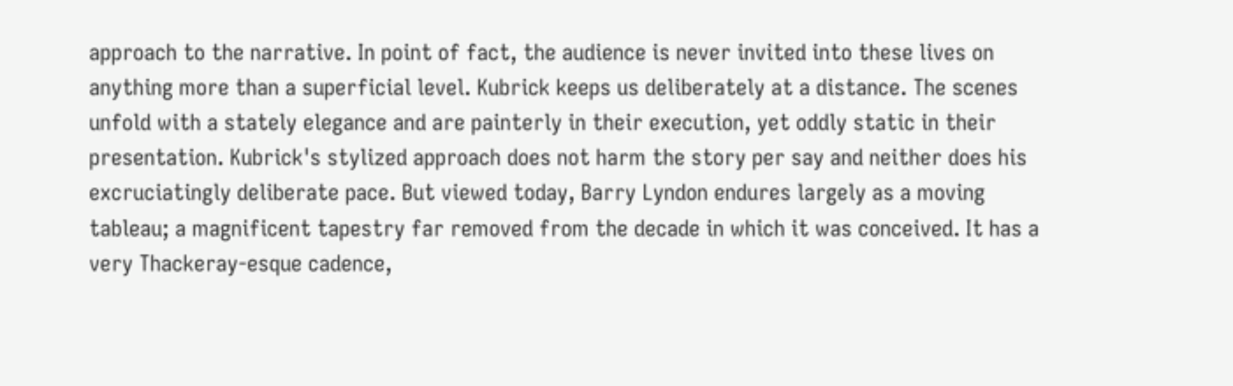approach to the narrative. In point of fact, the audience is never invited into these lives on anything more than a superficial level. Kubrick keeps us deliberately at a distance. The scenes unfold with a stately elegance and are painterly in their execution, yet oddly static in their presentation. Kubrick's stylized approach does not harm the story per say and neither does his excruciatingly deliberate pace. But viewed today, Barry Lyndon endures largely as a moving tableau; a magnificent tapestry far removed from the decade in which it was conceived. It has a very Thackeray-esque cadence,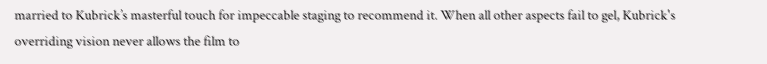married to Kubrick’s masterful touch for impeccable staging to recommend it. When all other aspects fail to gel, Kubrick's overriding vision never allows the film to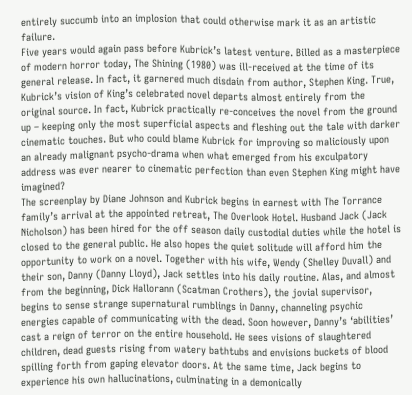entirely succumb into an implosion that could otherwise mark it as an artistic failure.
Five years would again pass before Kubrick’s latest venture. Billed as a masterpiece of modern horror today, The Shining (1980) was ill-received at the time of its general release. In fact, it garnered much disdain from author, Stephen King. True, Kubrick’s vision of King’s celebrated novel departs almost entirely from the original source. In fact, Kubrick practically re-conceives the novel from the ground up – keeping only the most superficial aspects and fleshing out the tale with darker cinematic touches. But who could blame Kubrick for improving so maliciously upon an already malignant psycho-drama when what emerged from his exculpatory address was ever nearer to cinematic perfection than even Stephen King might have imagined?
The screenplay by Diane Johnson and Kubrick begins in earnest with The Torrance family’s arrival at the appointed retreat, The Overlook Hotel. Husband Jack (Jack Nicholson) has been hired for the off season daily custodial duties while the hotel is closed to the general public. He also hopes the quiet solitude will afford him the opportunity to work on a novel. Together with his wife, Wendy (Shelley Duvall) and their son, Danny (Danny Lloyd), Jack settles into his daily routine. Alas, and almost from the beginning, Dick Hallorann (Scatman Crothers), the jovial supervisor, begins to sense strange supernatural rumblings in Danny, channeling psychic energies capable of communicating with the dead. Soon however, Danny’s ‘abilities’ cast a reign of terror on the entire household. He sees visions of slaughtered children, dead guests rising from watery bathtubs and envisions buckets of blood spilling forth from gaping elevator doors. At the same time, Jack begins to experience his own hallucinations, culminating in a demonically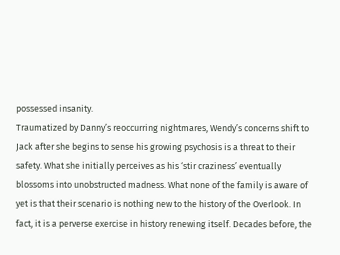possessed insanity.
Traumatized by Danny’s reoccurring nightmares, Wendy’s concerns shift to Jack after she begins to sense his growing psychosis is a threat to their safety. What she initially perceives as his ‘stir craziness’ eventually blossoms into unobstructed madness. What none of the family is aware of yet is that their scenario is nothing new to the history of the Overlook. In fact, it is a perverse exercise in history renewing itself. Decades before, the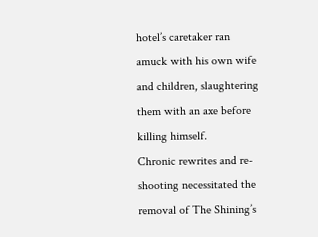hotel’s caretaker ran amuck with his own wife and children, slaughtering them with an axe before killing himself.
Chronic rewrites and re-shooting necessitated the removal of The Shining’s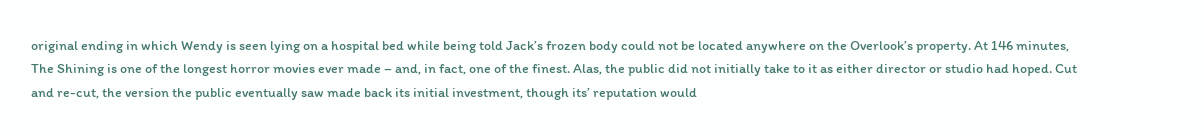original ending in which Wendy is seen lying on a hospital bed while being told Jack’s frozen body could not be located anywhere on the Overlook’s property. At 146 minutes, The Shining is one of the longest horror movies ever made – and, in fact, one of the finest. Alas, the public did not initially take to it as either director or studio had hoped. Cut and re-cut, the version the public eventually saw made back its initial investment, though its’ reputation would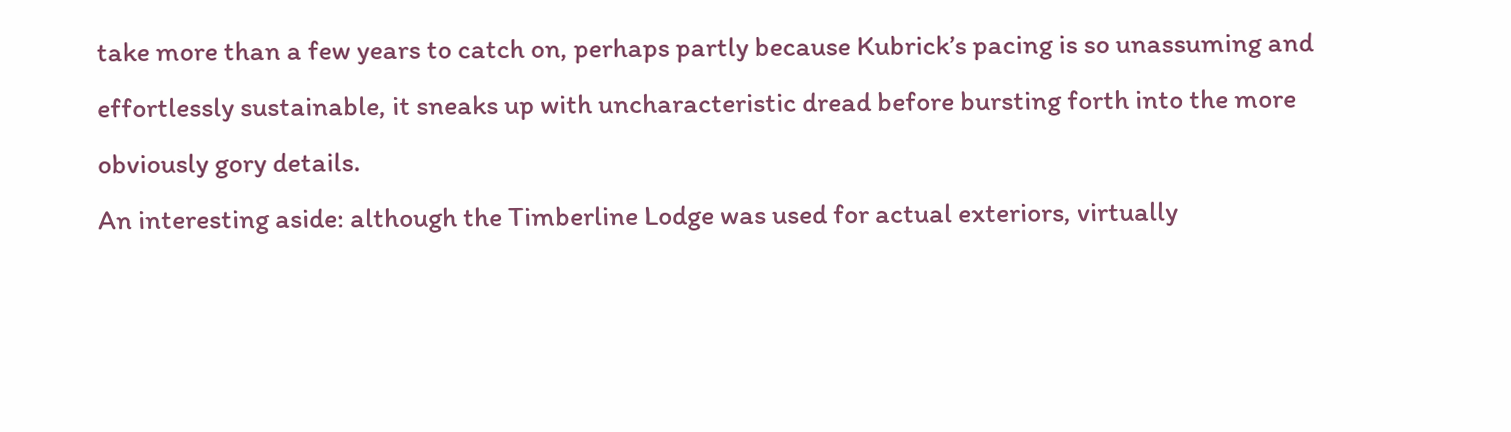take more than a few years to catch on, perhaps partly because Kubrick’s pacing is so unassuming and effortlessly sustainable, it sneaks up with uncharacteristic dread before bursting forth into the more obviously gory details.
An interesting aside: although the Timberline Lodge was used for actual exteriors, virtually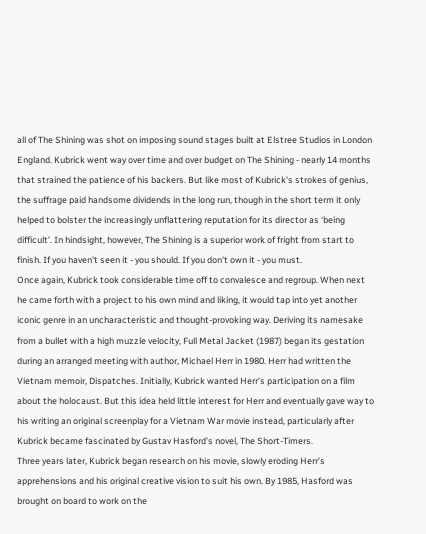all of The Shining was shot on imposing sound stages built at Elstree Studios in London England. Kubrick went way over time and over budget on The Shining - nearly 14 months that strained the patience of his backers. But like most of Kubrick's strokes of genius, the suffrage paid handsome dividends in the long run, though in the short term it only helped to bolster the increasingly unflattering reputation for its director as ‘being difficult’. In hindsight, however, The Shining is a superior work of fright from start to finish. If you haven't seen it - you should. If you don't own it - you must.
Once again, Kubrick took considerable time off to convalesce and regroup. When next he came forth with a project to his own mind and liking, it would tap into yet another iconic genre in an uncharacteristic and thought-provoking way. Deriving its namesake from a bullet with a high muzzle velocity, Full Metal Jacket (1987) began its gestation during an arranged meeting with author, Michael Herr in 1980. Herr had written the Vietnam memoir, Dispatches. Initially, Kubrick wanted Herr’s participation on a film about the holocaust. But this idea held little interest for Herr and eventually gave way to his writing an original screenplay for a Vietnam War movie instead, particularly after Kubrick became fascinated by Gustav Hasford’s novel, The Short-Timers.
Three years later, Kubrick began research on his movie, slowly eroding Herr’s apprehensions and his original creative vision to suit his own. By 1985, Hasford was brought on board to work on the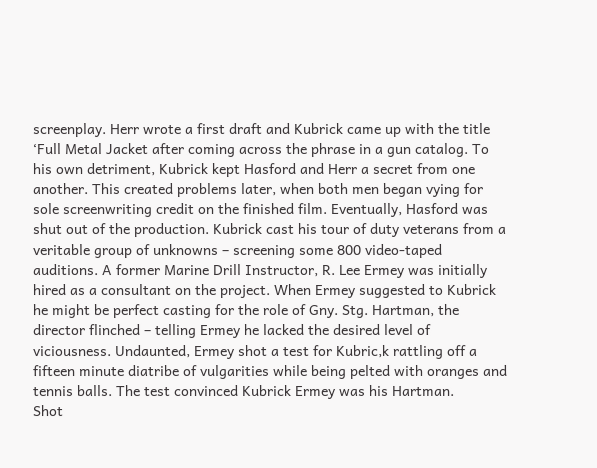screenplay. Herr wrote a first draft and Kubrick came up with the title ‘Full Metal Jacket after coming across the phrase in a gun catalog. To his own detriment, Kubrick kept Hasford and Herr a secret from one another. This created problems later, when both men began vying for sole screenwriting credit on the finished film. Eventually, Hasford was shut out of the production. Kubrick cast his tour of duty veterans from a veritable group of unknowns – screening some 800 video-taped auditions. A former Marine Drill Instructor, R. Lee Ermey was initially hired as a consultant on the project. When Ermey suggested to Kubrick he might be perfect casting for the role of Gny. Stg. Hartman, the director flinched – telling Ermey he lacked the desired level of viciousness. Undaunted, Ermey shot a test for Kubric,k rattling off a fifteen minute diatribe of vulgarities while being pelted with oranges and tennis balls. The test convinced Kubrick Ermey was his Hartman.
Shot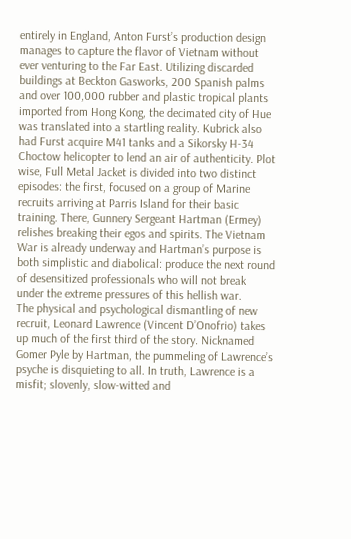entirely in England, Anton Furst’s production design manages to capture the flavor of Vietnam without ever venturing to the Far East. Utilizing discarded buildings at Beckton Gasworks, 200 Spanish palms and over 100,000 rubber and plastic tropical plants imported from Hong Kong, the decimated city of Hue was translated into a startling reality. Kubrick also had Furst acquire M41 tanks and a Sikorsky H-34 Choctow helicopter to lend an air of authenticity. Plot wise, Full Metal Jacket is divided into two distinct episodes: the first, focused on a group of Marine recruits arriving at Parris Island for their basic training. There, Gunnery Sergeant Hartman (Ermey) relishes breaking their egos and spirits. The Vietnam War is already underway and Hartman’s purpose is both simplistic and diabolical: produce the next round of desensitized professionals who will not break under the extreme pressures of this hellish war.
The physical and psychological dismantling of new recruit, Leonard Lawrence (Vincent D’Onofrio) takes up much of the first third of the story. Nicknamed Gomer Pyle by Hartman, the pummeling of Lawrence’s psyche is disquieting to all. In truth, Lawrence is a misfit; slovenly, slow-witted and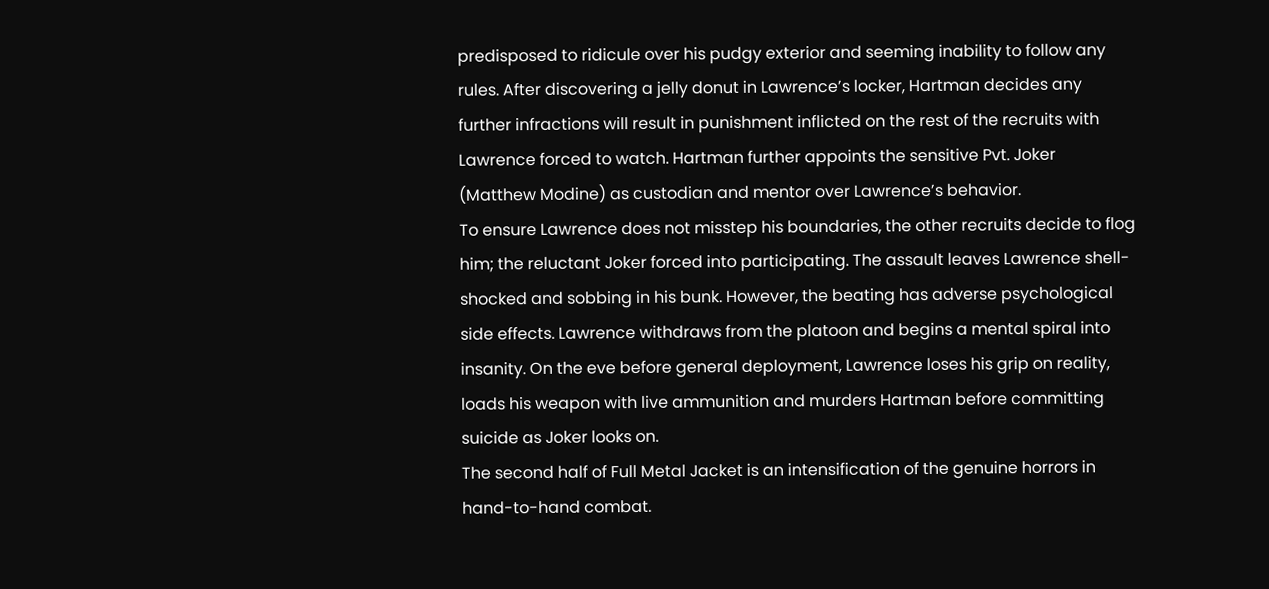predisposed to ridicule over his pudgy exterior and seeming inability to follow any rules. After discovering a jelly donut in Lawrence’s locker, Hartman decides any further infractions will result in punishment inflicted on the rest of the recruits with Lawrence forced to watch. Hartman further appoints the sensitive Pvt. Joker (Matthew Modine) as custodian and mentor over Lawrence’s behavior.
To ensure Lawrence does not misstep his boundaries, the other recruits decide to flog him; the reluctant Joker forced into participating. The assault leaves Lawrence shell-shocked and sobbing in his bunk. However, the beating has adverse psychological side effects. Lawrence withdraws from the platoon and begins a mental spiral into insanity. On the eve before general deployment, Lawrence loses his grip on reality, loads his weapon with live ammunition and murders Hartman before committing suicide as Joker looks on.
The second half of Full Metal Jacket is an intensification of the genuine horrors in hand-to-hand combat.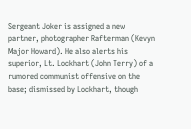Sergeant Joker is assigned a new partner, photographer Rafterman (Kevyn Major Howard). He also alerts his superior, Lt. Lockhart (John Terry) of a rumored communist offensive on the base; dismissed by Lockhart, though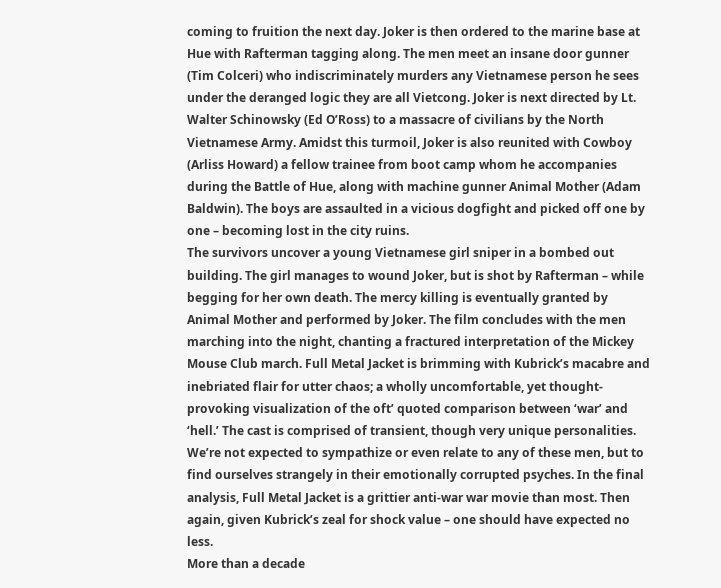coming to fruition the next day. Joker is then ordered to the marine base at Hue with Rafterman tagging along. The men meet an insane door gunner (Tim Colceri) who indiscriminately murders any Vietnamese person he sees under the deranged logic they are all Vietcong. Joker is next directed by Lt. Walter Schinowsky (Ed O’Ross) to a massacre of civilians by the North Vietnamese Army. Amidst this turmoil, Joker is also reunited with Cowboy (Arliss Howard) a fellow trainee from boot camp whom he accompanies during the Battle of Hue, along with machine gunner Animal Mother (Adam Baldwin). The boys are assaulted in a vicious dogfight and picked off one by one – becoming lost in the city ruins.
The survivors uncover a young Vietnamese girl sniper in a bombed out building. The girl manages to wound Joker, but is shot by Rafterman – while begging for her own death. The mercy killing is eventually granted by Animal Mother and performed by Joker. The film concludes with the men marching into the night, chanting a fractured interpretation of the Mickey Mouse Club march. Full Metal Jacket is brimming with Kubrick’s macabre and inebriated flair for utter chaos; a wholly uncomfortable, yet thought-provoking visualization of the oft’ quoted comparison between ‘war’ and ‘hell.’ The cast is comprised of transient, though very unique personalities. We’re not expected to sympathize or even relate to any of these men, but to find ourselves strangely in their emotionally corrupted psyches. In the final analysis, Full Metal Jacket is a grittier anti-war war movie than most. Then again, given Kubrick’s zeal for shock value – one should have expected no less.
More than a decade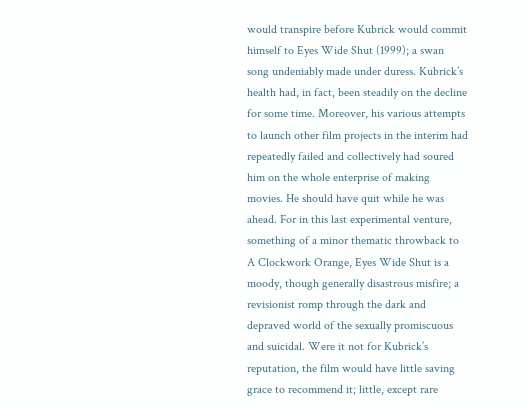would transpire before Kubrick would commit himself to Eyes Wide Shut (1999); a swan song undeniably made under duress. Kubrick’s health had, in fact, been steadily on the decline for some time. Moreover, his various attempts to launch other film projects in the interim had repeatedly failed and collectively had soured him on the whole enterprise of making movies. He should have quit while he was ahead. For in this last experimental venture, something of a minor thematic throwback to A Clockwork Orange, Eyes Wide Shut is a moody, though generally disastrous misfire; a revisionist romp through the dark and depraved world of the sexually promiscuous and suicidal. Were it not for Kubrick’s reputation, the film would have little saving grace to recommend it; little, except rare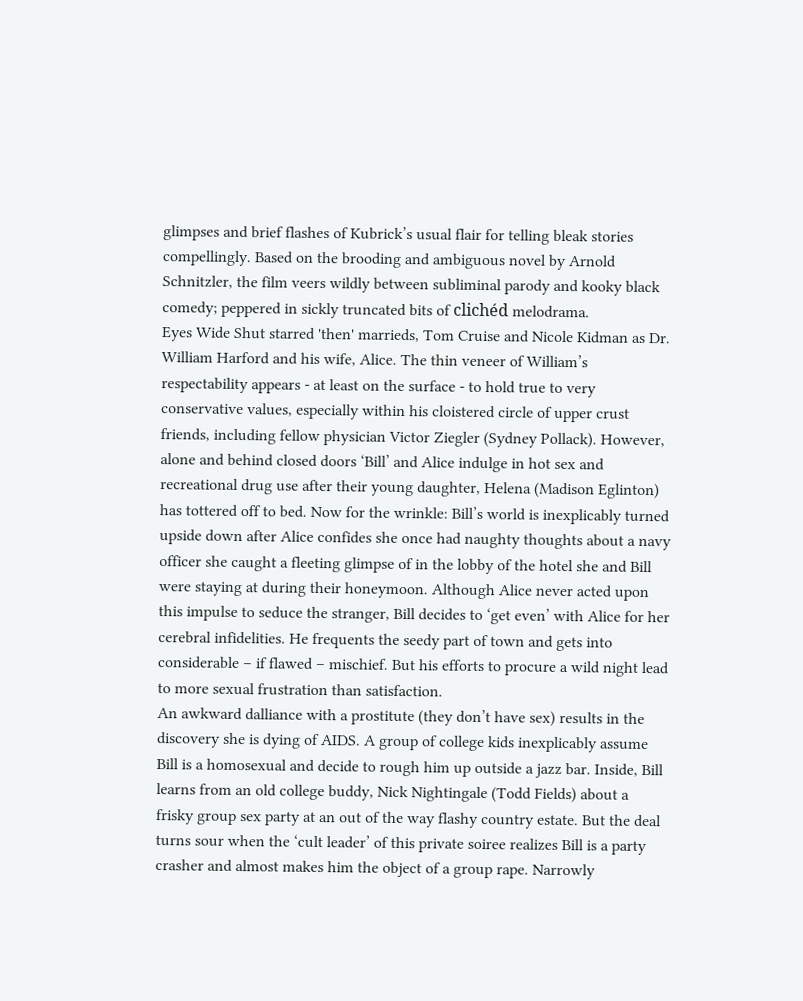glimpses and brief flashes of Kubrick’s usual flair for telling bleak stories compellingly. Based on the brooding and ambiguous novel by Arnold Schnitzler, the film veers wildly between subliminal parody and kooky black comedy; peppered in sickly truncated bits of clichéd melodrama.
Eyes Wide Shut starred 'then' marrieds, Tom Cruise and Nicole Kidman as Dr. William Harford and his wife, Alice. The thin veneer of William’s respectability appears - at least on the surface - to hold true to very conservative values, especially within his cloistered circle of upper crust friends, including fellow physician Victor Ziegler (Sydney Pollack). However, alone and behind closed doors ‘Bill’ and Alice indulge in hot sex and recreational drug use after their young daughter, Helena (Madison Eglinton) has tottered off to bed. Now for the wrinkle: Bill’s world is inexplicably turned upside down after Alice confides she once had naughty thoughts about a navy officer she caught a fleeting glimpse of in the lobby of the hotel she and Bill were staying at during their honeymoon. Although Alice never acted upon this impulse to seduce the stranger, Bill decides to ‘get even’ with Alice for her cerebral infidelities. He frequents the seedy part of town and gets into considerable – if flawed – mischief. But his efforts to procure a wild night lead to more sexual frustration than satisfaction.
An awkward dalliance with a prostitute (they don’t have sex) results in the discovery she is dying of AIDS. A group of college kids inexplicably assume Bill is a homosexual and decide to rough him up outside a jazz bar. Inside, Bill learns from an old college buddy, Nick Nightingale (Todd Fields) about a frisky group sex party at an out of the way flashy country estate. But the deal turns sour when the ‘cult leader’ of this private soiree realizes Bill is a party crasher and almost makes him the object of a group rape. Narrowly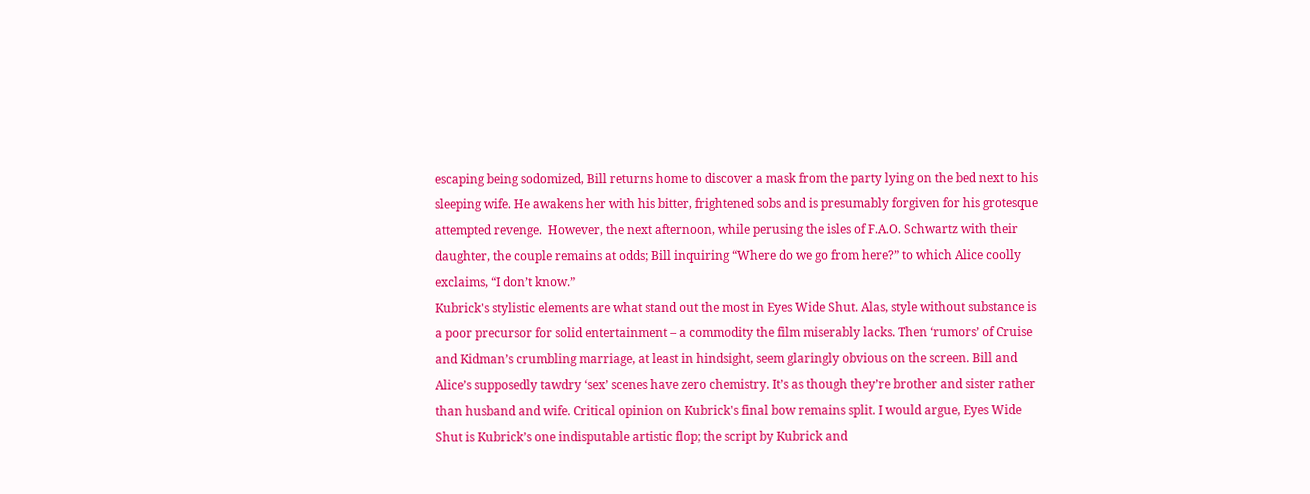escaping being sodomized, Bill returns home to discover a mask from the party lying on the bed next to his sleeping wife. He awakens her with his bitter, frightened sobs and is presumably forgiven for his grotesque attempted revenge.  However, the next afternoon, while perusing the isles of F.A.O. Schwartz with their daughter, the couple remains at odds; Bill inquiring “Where do we go from here?” to which Alice coolly exclaims, “I don’t know.”
Kubrick's stylistic elements are what stand out the most in Eyes Wide Shut. Alas, style without substance is a poor precursor for solid entertainment – a commodity the film miserably lacks. Then ‘rumors’ of Cruise and Kidman’s crumbling marriage, at least in hindsight, seem glaringly obvious on the screen. Bill and Alice’s supposedly tawdry ‘sex’ scenes have zero chemistry. It’s as though they’re brother and sister rather than husband and wife. Critical opinion on Kubrick's final bow remains split. I would argue, Eyes Wide Shut is Kubrick’s one indisputable artistic flop; the script by Kubrick and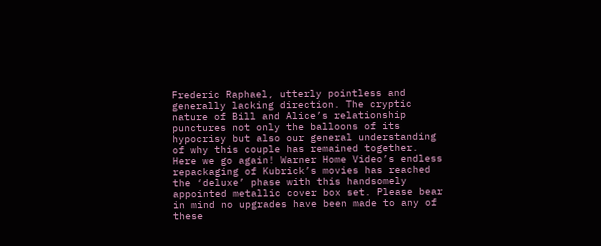Frederic Raphael, utterly pointless and generally lacking direction. The cryptic nature of Bill and Alice’s relationship punctures not only the balloons of its hypocrisy but also our general understanding of why this couple has remained together.
Here we go again! Warner Home Video’s endless repackaging of Kubrick’s movies has reached the ‘deluxe’ phase with this handsomely appointed metallic cover box set. Please bear in mind no upgrades have been made to any of these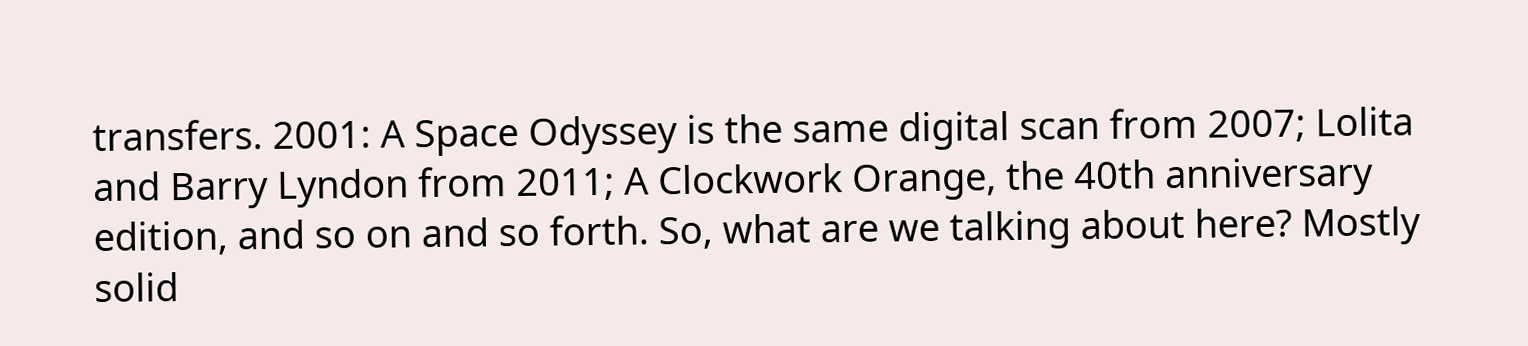transfers. 2001: A Space Odyssey is the same digital scan from 2007; Lolita and Barry Lyndon from 2011; A Clockwork Orange, the 40th anniversary edition, and so on and so forth. So, what are we talking about here? Mostly solid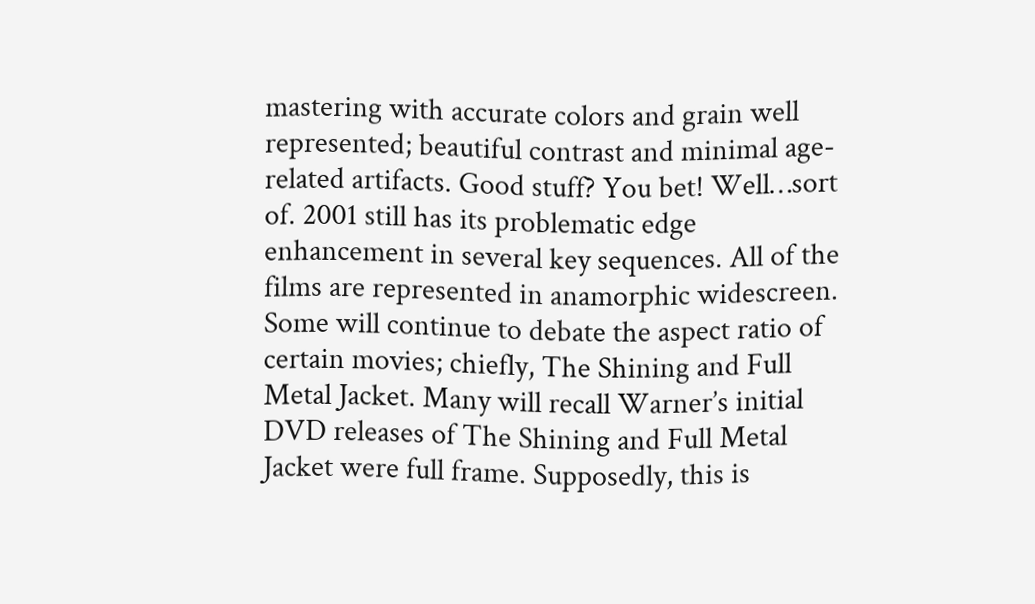mastering with accurate colors and grain well represented; beautiful contrast and minimal age-related artifacts. Good stuff? You bet! Well…sort of. 2001 still has its problematic edge enhancement in several key sequences. All of the films are represented in anamorphic widescreen. Some will continue to debate the aspect ratio of certain movies; chiefly, The Shining and Full Metal Jacket. Many will recall Warner’s initial DVD releases of The Shining and Full Metal Jacket were full frame. Supposedly, this is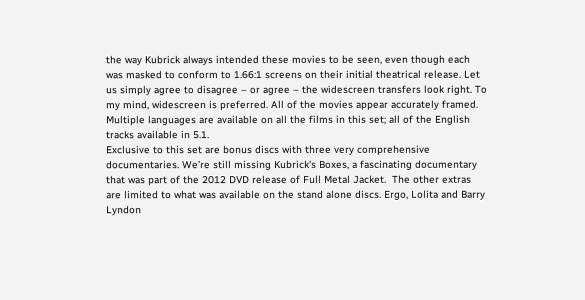the way Kubrick always intended these movies to be seen, even though each was masked to conform to 1.66:1 screens on their initial theatrical release. Let us simply agree to disagree – or agree – the widescreen transfers look right. To my mind, widescreen is preferred. All of the movies appear accurately framed. Multiple languages are available on all the films in this set; all of the English tracks available in 5.1.
Exclusive to this set are bonus discs with three very comprehensive documentaries. We’re still missing Kubrick's Boxes, a fascinating documentary that was part of the 2012 DVD release of Full Metal Jacket.  The other extras are limited to what was available on the stand alone discs. Ergo, Lolita and Barry Lyndon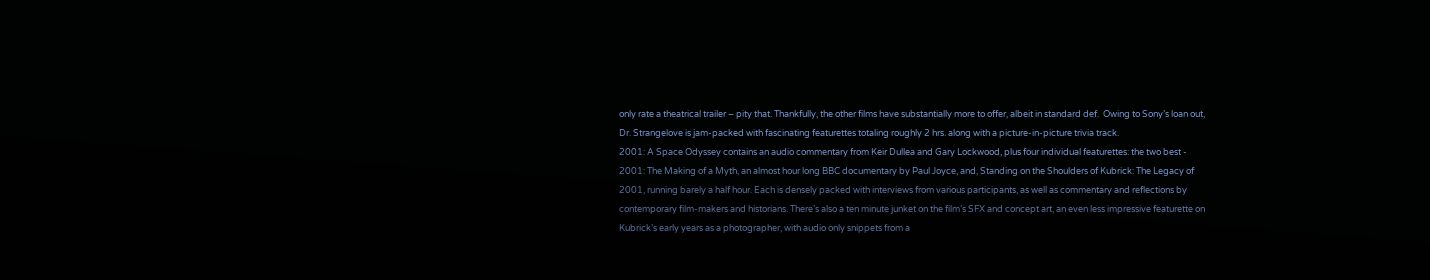only rate a theatrical trailer – pity that. Thankfully, the other films have substantially more to offer, albeit in standard def.  Owing to Sony’s loan out, Dr. Strangelove is jam-packed with fascinating featurettes totaling roughly 2 hrs. along with a picture-in-picture trivia track.
2001: A Space Odyssey contains an audio commentary from Keir Dullea and Gary Lockwood, plus four individual featurettes: the two best - 2001: The Making of a Myth, an almost hour long BBC documentary by Paul Joyce, and, Standing on the Shoulders of Kubrick: The Legacy of 2001, running barely a half hour. Each is densely packed with interviews from various participants, as well as commentary and reflections by contemporary film-makers and historians. There’s also a ten minute junket on the film’s SFX and concept art, an even less impressive featurette on Kubrick’s early years as a photographer, with audio only snippets from a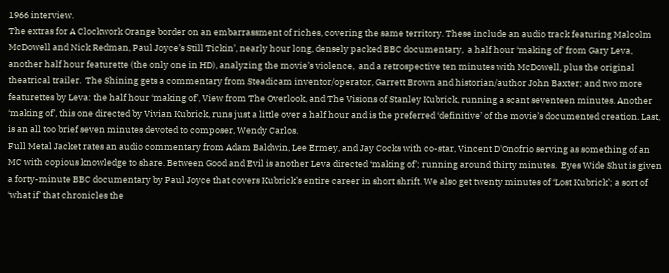1966 interview.
The extras for A Clockwork Orange border on an embarrassment of riches, covering the same territory. These include an audio track featuring Malcolm McDowell and Nick Redman, Paul Joyce’s Still Tickin’, nearly hour long, densely packed BBC documentary,  a half hour ‘making of’ from Gary Leva, another half hour featurette (the only one in HD), analyzing the movie’s violence,  and a retrospective ten minutes with McDowell, plus the original theatrical trailer.  The Shining gets a commentary from Steadicam inventor/operator, Garrett Brown and historian/author John Baxter; and two more featurettes by Leva: the half hour ‘making of’, View from The Overlook, and The Visions of Stanley Kubrick, running a scant seventeen minutes. Another ‘making of’, this one directed by Vivian Kubrick, runs just a little over a half hour and is the preferred ‘definitive’ of the movie’s documented creation. Last, is an all too brief seven minutes devoted to composer, Wendy Carlos.
Full Metal Jacket rates an audio commentary from Adam Baldwin, Lee Ermey, and Jay Cocks with co-star, Vincent D'Onofrio serving as something of an MC with copious knowledge to share. Between Good and Evil is another Leva directed ‘making of’; running around thirty minutes.  Eyes Wide Shut is given a forty-minute BBC documentary by Paul Joyce that covers Kubrick’s entire career in short shrift. We also get twenty minutes of ‘Lost Kubrick’; a sort of ‘what if’ that chronicles the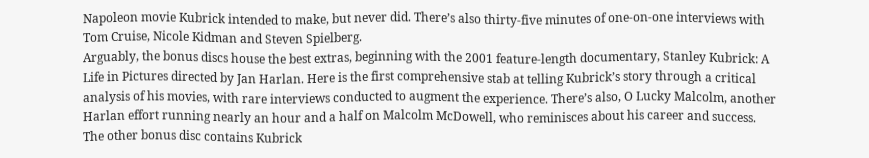Napoleon movie Kubrick intended to make, but never did. There’s also thirty-five minutes of one-on-one interviews with Tom Cruise, Nicole Kidman and Steven Spielberg.
Arguably, the bonus discs house the best extras, beginning with the 2001 feature-length documentary, Stanley Kubrick: A Life in Pictures directed by Jan Harlan. Here is the first comprehensive stab at telling Kubrick’s story through a critical analysis of his movies, with rare interviews conducted to augment the experience. There’s also, O Lucky Malcolm, another Harlan effort running nearly an hour and a half on Malcolm McDowell, who reminisces about his career and success.
The other bonus disc contains Kubrick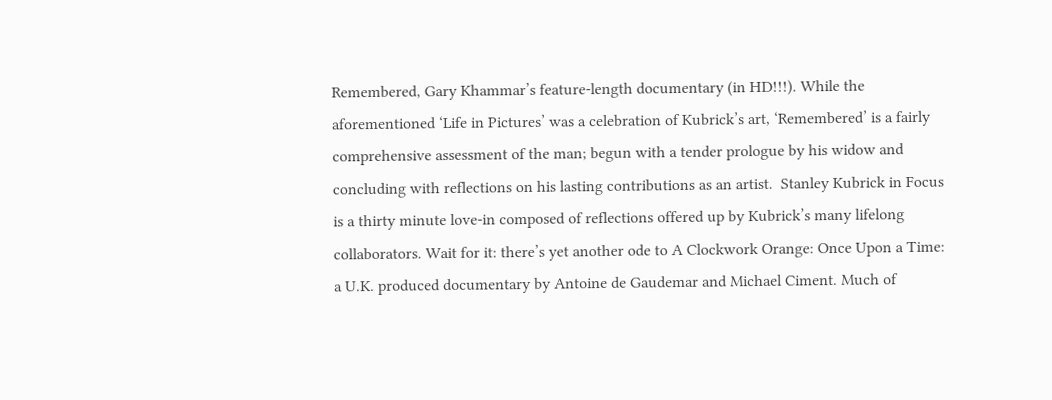Remembered, Gary Khammar’s feature-length documentary (in HD!!!). While the aforementioned ‘Life in Pictures’ was a celebration of Kubrick’s art, ‘Remembered’ is a fairly comprehensive assessment of the man; begun with a tender prologue by his widow and concluding with reflections on his lasting contributions as an artist.  Stanley Kubrick in Focus is a thirty minute love-in composed of reflections offered up by Kubrick’s many lifelong collaborators. Wait for it: there’s yet another ode to A Clockwork Orange: Once Upon a Time: a U.K. produced documentary by Antoine de Gaudemar and Michael Ciment. Much of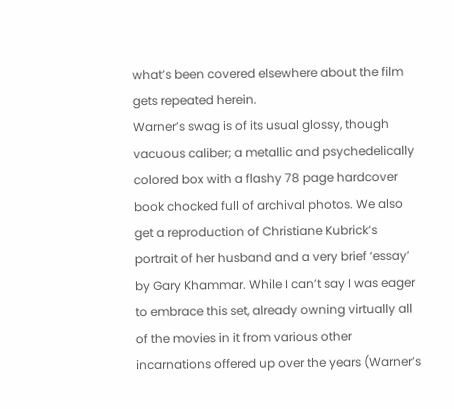what’s been covered elsewhere about the film gets repeated herein.
Warner’s swag is of its usual glossy, though vacuous caliber; a metallic and psychedelically colored box with a flashy 78 page hardcover book chocked full of archival photos. We also get a reproduction of Christiane Kubrick’s portrait of her husband and a very brief ‘essay’ by Gary Khammar. While I can’t say I was eager to embrace this set, already owning virtually all of the movies in it from various other incarnations offered up over the years (Warner’s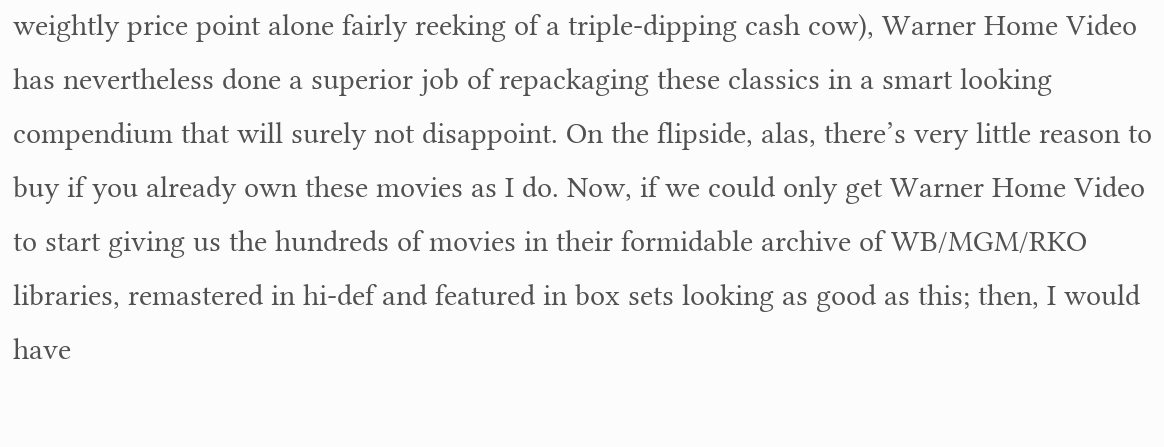weightly price point alone fairly reeking of a triple-dipping cash cow), Warner Home Video has nevertheless done a superior job of repackaging these classics in a smart looking compendium that will surely not disappoint. On the flipside, alas, there’s very little reason to buy if you already own these movies as I do. Now, if we could only get Warner Home Video to start giving us the hundreds of movies in their formidable archive of WB/MGM/RKO libraries, remastered in hi-def and featured in box sets looking as good as this; then, I would have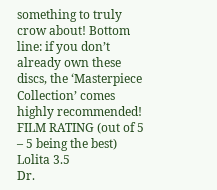something to truly crow about! Bottom line: if you don’t already own these discs, the ‘Masterpiece Collection’ comes highly recommended!
FILM RATING (out of 5 – 5 being the best)
Lolita 3.5
Dr.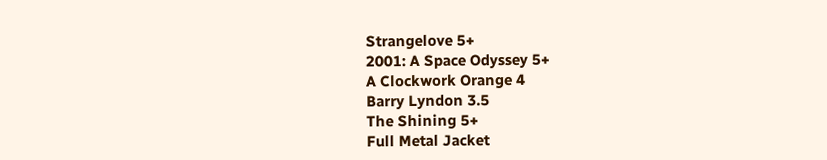Strangelove 5+
2001: A Space Odyssey 5+
A Clockwork Orange 4
Barry Lyndon 3.5
The Shining 5+
Full Metal Jacket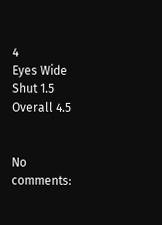4
Eyes Wide Shut 1.5
Overall 4.5


No comments: